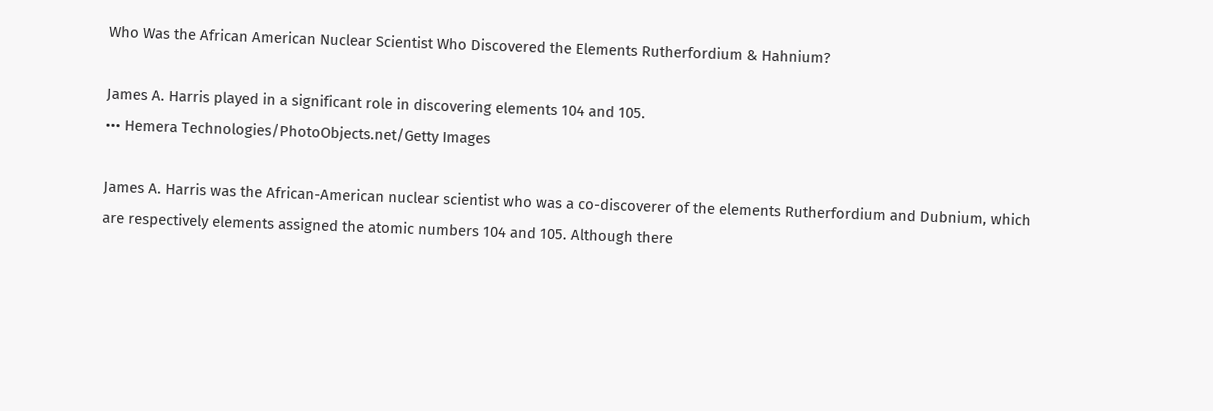Who Was the African American Nuclear Scientist Who Discovered the Elements Rutherfordium & Hahnium?

James A. Harris played in a significant role in discovering elements 104 and 105.
••• Hemera Technologies/PhotoObjects.net/Getty Images

James A. Harris was the African-American nuclear scientist who was a co-discoverer of the elements Rutherfordium and Dubnium, which are respectively elements assigned the atomic numbers 104 and 105. Although there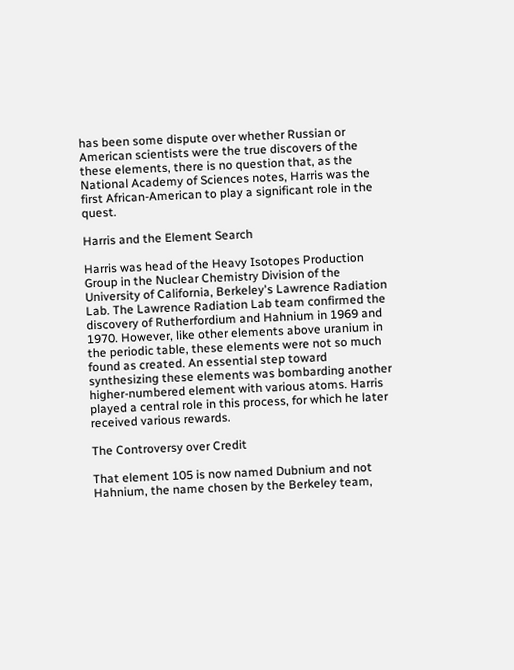has been some dispute over whether Russian or American scientists were the true discovers of the these elements, there is no question that, as the National Academy of Sciences notes, Harris was the first African-American to play a significant role in the quest.

Harris and the Element Search

Harris was head of the Heavy Isotopes Production Group in the Nuclear Chemistry Division of the University of California, Berkeley's Lawrence Radiation Lab. The Lawrence Radiation Lab team confirmed the discovery of Rutherfordium and Hahnium in 1969 and 1970. However, like other elements above uranium in the periodic table, these elements were not so much found as created. An essential step toward synthesizing these elements was bombarding another higher-numbered element with various atoms. Harris played a central role in this process, for which he later received various rewards.

The Controversy over Credit

That element 105 is now named Dubnium and not Hahnium, the name chosen by the Berkeley team,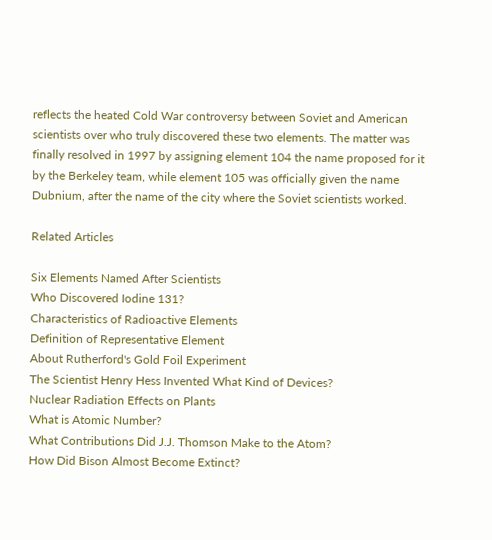reflects the heated Cold War controversy between Soviet and American scientists over who truly discovered these two elements. The matter was finally resolved in 1997 by assigning element 104 the name proposed for it by the Berkeley team, while element 105 was officially given the name Dubnium, after the name of the city where the Soviet scientists worked.

Related Articles

Six Elements Named After Scientists
Who Discovered Iodine 131?
Characteristics of Radioactive Elements
Definition of Representative Element
About Rutherford's Gold Foil Experiment
The Scientist Henry Hess Invented What Kind of Devices?
Nuclear Radiation Effects on Plants
What is Atomic Number?
What Contributions Did J.J. Thomson Make to the Atom?
How Did Bison Almost Become Extinct?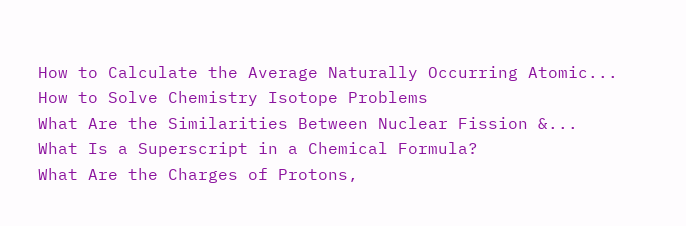How to Calculate the Average Naturally Occurring Atomic...
How to Solve Chemistry Isotope Problems
What Are the Similarities Between Nuclear Fission &...
What Is a Superscript in a Chemical Formula?
What Are the Charges of Protons,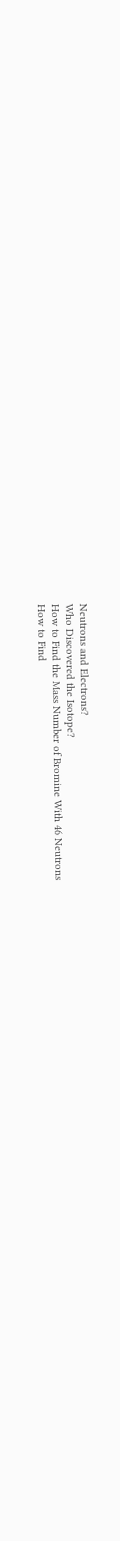Neutrons and Electrons?
Who Discovered the Isotope?
How to Find the Mass Number of Bromine With 46 Neutrons
How to Find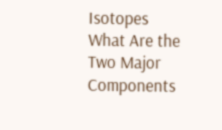Isotopes
What Are the Two Major Components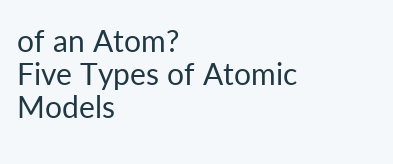of an Atom?
Five Types of Atomic Models